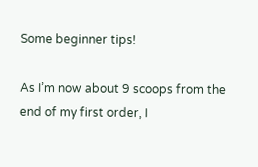Some beginner tips!

As I’m now about 9 scoops from the end of my first order, I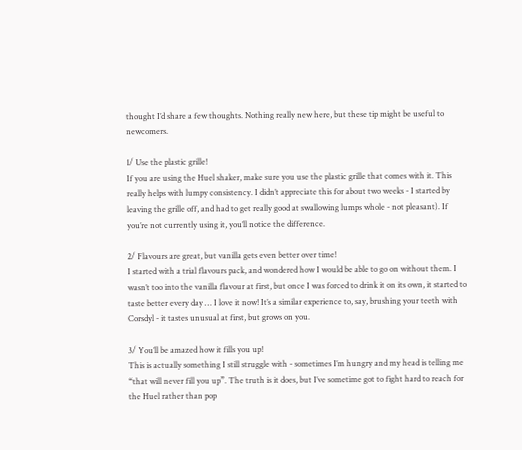thought I’d share a few thoughts. Nothing really new here, but these tip might be useful to newcomers.

1/ Use the plastic grille!
If you are using the Huel shaker, make sure you use the plastic grille that comes with it. This really helps with lumpy consistency. I didn’t appreciate this for about two weeks - I started by leaving the grille off, and had to get really good at swallowing lumps whole - not pleasant). If you’re not currently using it, you’ll notice the difference.

2/ Flavours are great, but vanilla gets even better over time!
I started with a trial flavours pack, and wondered how I would be able to go on without them. I wasn’t too into the vanilla flavour at first, but once I was forced to drink it on its own, it started to taste better every day … I love it now! It’s a similar experience to, say, brushing your teeth with Corsdyl - it tastes unusual at first, but grows on you.

3/ You’ll be amazed how it fills you up!
This is actually something I still struggle with - sometimes I’m hungry and my head is telling me “that will never fill you up”. The truth is it does, but I’ve sometime got to fight hard to reach for the Huel rather than pop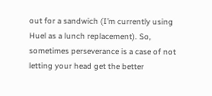out for a sandwich (I’m currently using Huel as a lunch replacement). So, sometimes perseverance is a case of not letting your head get the better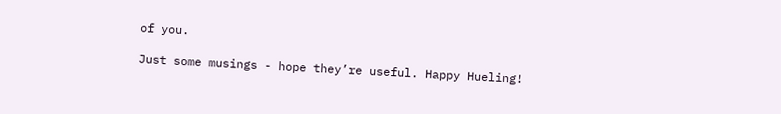of you.

Just some musings - hope they’re useful. Happy Hueling!